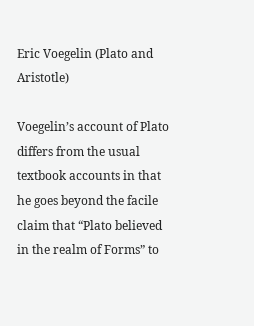Eric Voegelin (Plato and Aristotle)

Voegelin’s account of Plato differs from the usual textbook accounts in that he goes beyond the facile claim that “Plato believed in the realm of Forms” to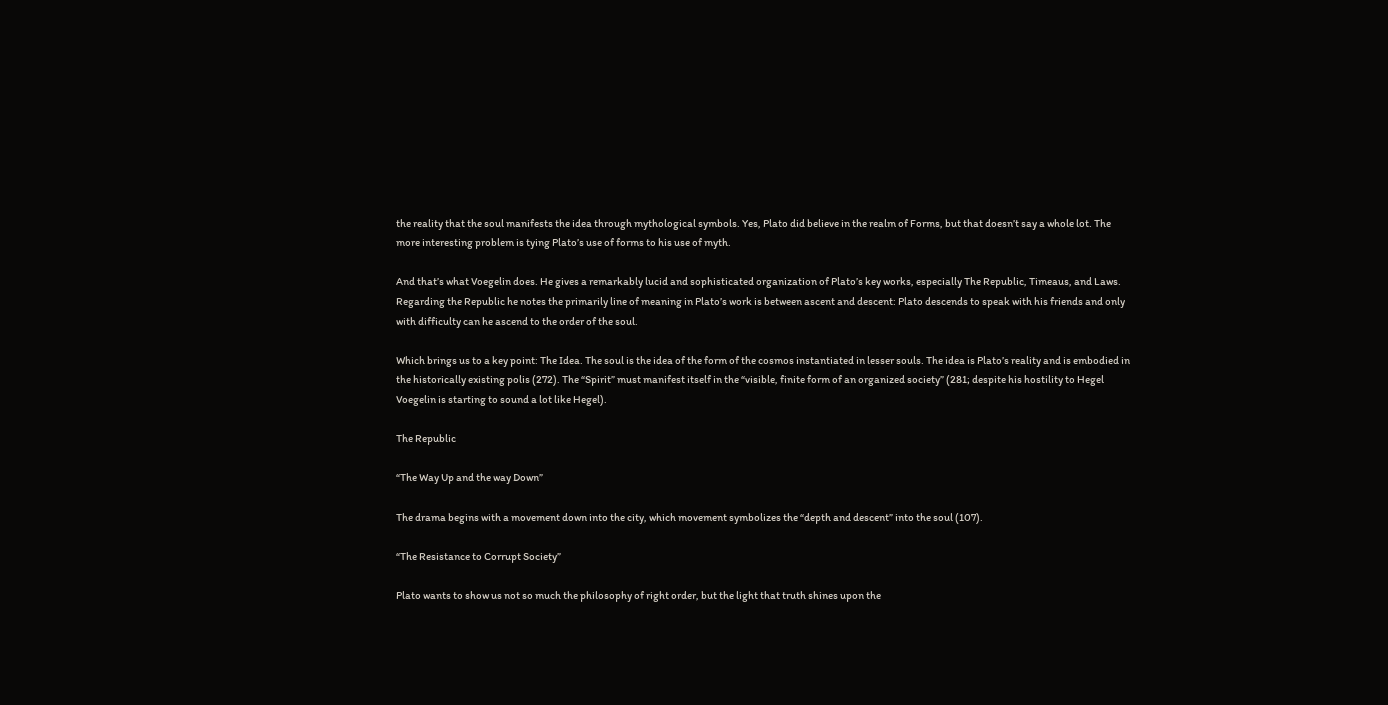the reality that the soul manifests the idea through mythological symbols. Yes, Plato did believe in the realm of Forms, but that doesn’t say a whole lot. The more interesting problem is tying Plato’s use of forms to his use of myth.

And that’s what Voegelin does. He gives a remarkably lucid and sophisticated organization of Plato’s key works, especially The Republic, Timeaus, and Laws. Regarding the Republic he notes the primarily line of meaning in Plato’s work is between ascent and descent: Plato descends to speak with his friends and only with difficulty can he ascend to the order of the soul.

Which brings us to a key point: The Idea. The soul is the idea of the form of the cosmos instantiated in lesser souls. The idea is Plato’s reality and is embodied in the historically existing polis (272). The “Spirit” must manifest itself in the “visible, finite form of an organized society” (281; despite his hostility to Hegel Voegelin is starting to sound a lot like Hegel).

The Republic

“The Way Up and the way Down”

The drama begins with a movement down into the city, which movement symbolizes the “depth and descent” into the soul (107).

“The Resistance to Corrupt Society”

Plato wants to show us not so much the philosophy of right order, but the light that truth shines upon the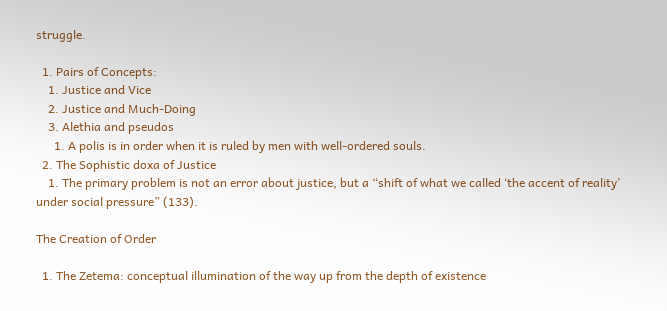struggle.

  1. Pairs of Concepts:
    1. Justice and Vice
    2. Justice and Much-Doing
    3. Alethia and pseudos
      1. A polis is in order when it is ruled by men with well-ordered souls.
  2. The Sophistic doxa of Justice
    1. The primary problem is not an error about justice, but a “shift of what we called ‘the accent of reality’ under social pressure” (133).

The Creation of Order

  1. The Zetema: conceptual illumination of the way up from the depth of existence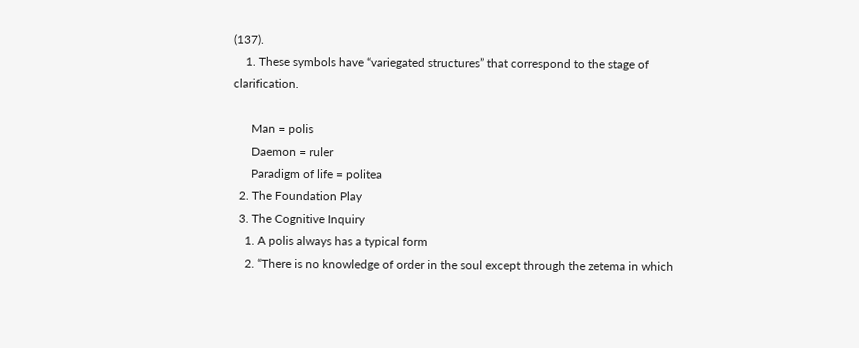(137).
    1. These symbols have “variegated structures” that correspond to the stage of clarification.

      Man = polis
      Daemon = ruler
      Paradigm of life = politea
  2. The Foundation Play
  3. The Cognitive Inquiry
    1. A polis always has a typical form
    2. “There is no knowledge of order in the soul except through the zetema in which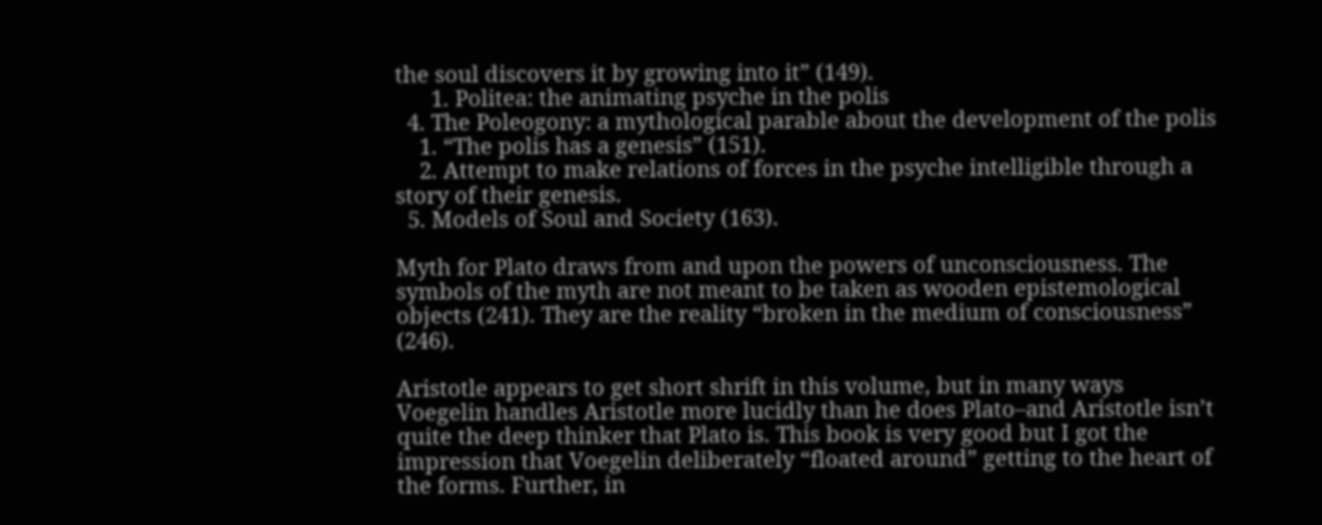the soul discovers it by growing into it” (149).
      1. Politea: the animating psyche in the polis
  4. The Poleogony: a mythological parable about the development of the polis
    1. “The polis has a genesis” (151).
    2. Attempt to make relations of forces in the psyche intelligible through a story of their genesis.
  5. Models of Soul and Society (163).

Myth for Plato draws from and upon the powers of unconsciousness. The symbols of the myth are not meant to be taken as wooden epistemological objects (241). They are the reality “broken in the medium of consciousness” (246).

Aristotle appears to get short shrift in this volume, but in many ways Voegelin handles Aristotle more lucidly than he does Plato–and Aristotle isn’t quite the deep thinker that Plato is. This book is very good but I got the impression that Voegelin deliberately “floated around” getting to the heart of the forms. Further, in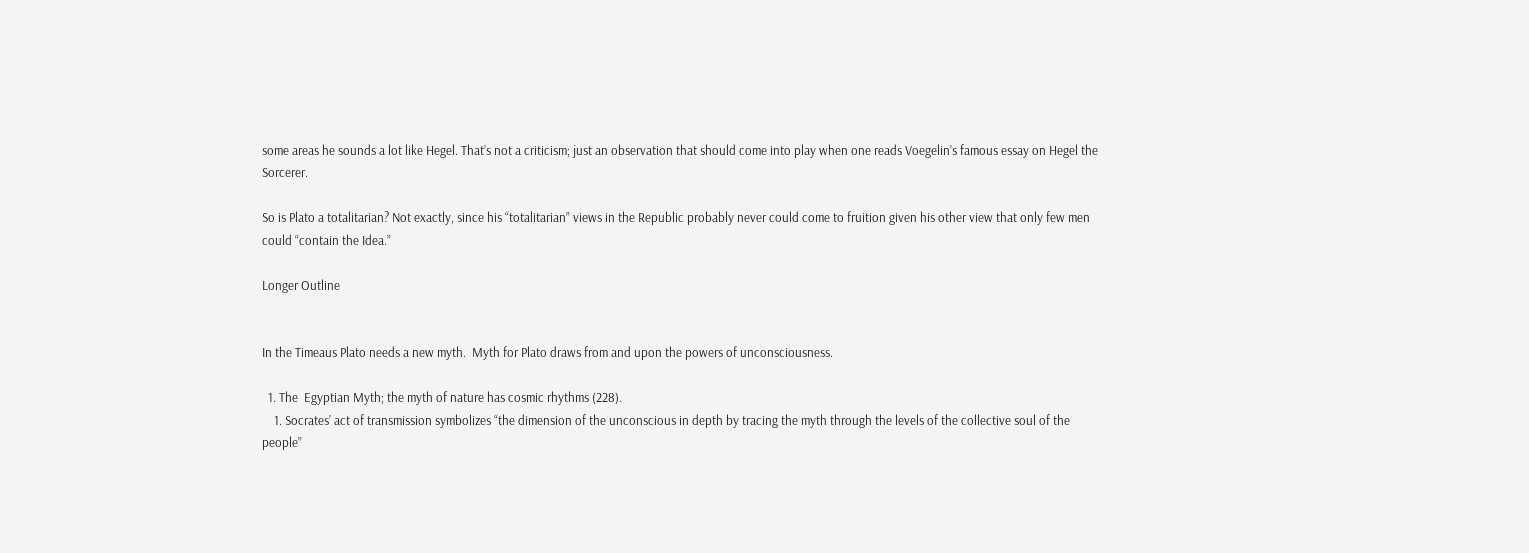some areas he sounds a lot like Hegel. That’s not a criticism; just an observation that should come into play when one reads Voegelin’s famous essay on Hegel the Sorcerer.

So is Plato a totalitarian? Not exactly, since his “totalitarian” views in the Republic probably never could come to fruition given his other view that only few men could “contain the Idea.”

Longer Outline


In the Timeaus Plato needs a new myth.  Myth for Plato draws from and upon the powers of unconsciousness.

  1. The  Egyptian Myth; the myth of nature has cosmic rhythms (228).
    1. Socrates’ act of transmission symbolizes “the dimension of the unconscious in depth by tracing the myth through the levels of the collective soul of the people”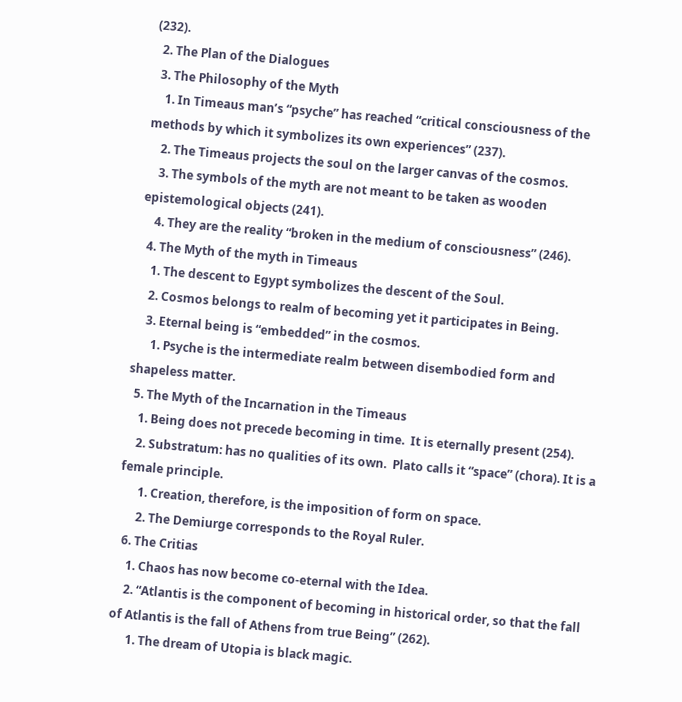(232).
  2. The Plan of the Dialogues
  3. The Philosophy of the Myth
    1. In Timeaus man’s “psyche” has reached “critical consciousness of the methods by which it symbolizes its own experiences” (237).
    2. The Timeaus projects the soul on the larger canvas of the cosmos.
    3. The symbols of the myth are not meant to be taken as wooden epistemological objects (241).
    4. They are the reality “broken in the medium of consciousness” (246).
  4. The Myth of the myth in Timeaus
    1. The descent to Egypt symbolizes the descent of the Soul.
    2. Cosmos belongs to realm of becoming yet it participates in Being.
    3. Eternal being is “embedded” in the cosmos.
      1. Psyche is the intermediate realm between disembodied form and shapeless matter.
  5. The Myth of the Incarnation in the Timeaus
    1. Being does not precede becoming in time.  It is eternally present (254).
    2. Substratum: has no qualities of its own.  Plato calls it “space” (chora). It is a female principle.
      1. Creation, therefore, is the imposition of form on space.
      2. The Demiurge corresponds to the Royal Ruler.
  6. The Critias
    1. Chaos has now become co-eternal with the Idea.
    2. “Atlantis is the component of becoming in historical order, so that the fall of Atlantis is the fall of Athens from true Being” (262).
      1. The dream of Utopia is black magic.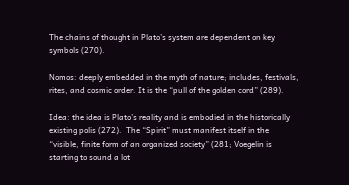The chains of thought in Plato’s system are dependent on key symbols (270).

Nomos: deeply embedded in the myth of nature; includes, festivals, rites, and cosmic order. It is the “pull of the golden cord” (289).

Idea: the idea is Plato’s reality and is embodied in the historically existing polis (272).  The “Spirit” must manifest itself in the “visible, finite form of an organized society” (281; Voegelin is starting to sound a lot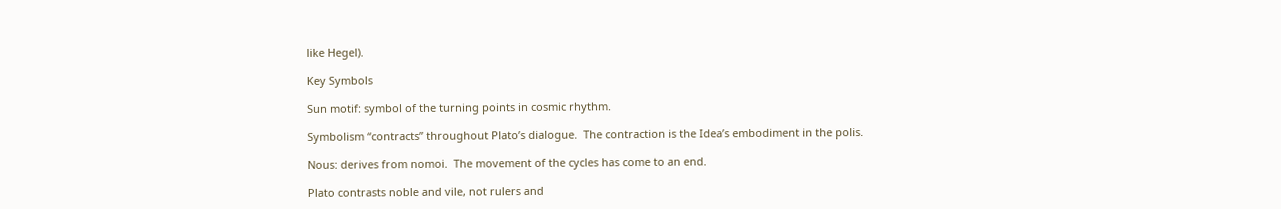like Hegel).

Key Symbols

Sun motif: symbol of the turning points in cosmic rhythm.

Symbolism “contracts” throughout Plato’s dialogue.  The contraction is the Idea’s embodiment in the polis.

Nous: derives from nomoi.  The movement of the cycles has come to an end.

Plato contrasts noble and vile, not rulers and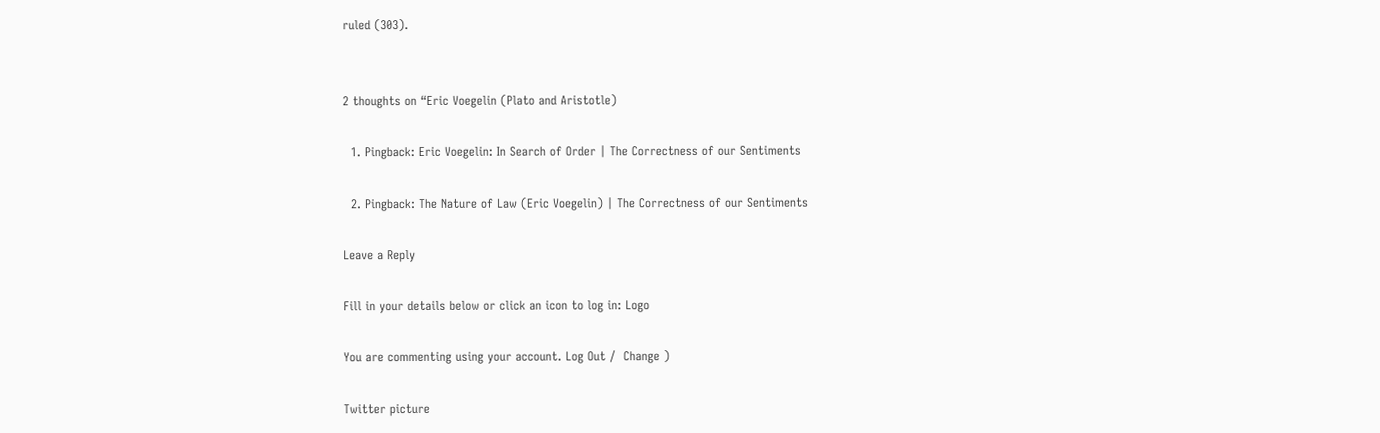ruled (303).


2 thoughts on “Eric Voegelin (Plato and Aristotle)

  1. Pingback: Eric Voegelin: In Search of Order | The Correctness of our Sentiments

  2. Pingback: The Nature of Law (Eric Voegelin) | The Correctness of our Sentiments

Leave a Reply

Fill in your details below or click an icon to log in: Logo

You are commenting using your account. Log Out /  Change )

Twitter picture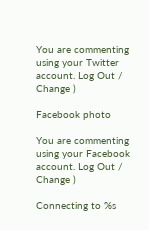You are commenting using your Twitter account. Log Out /  Change )

Facebook photo

You are commenting using your Facebook account. Log Out /  Change )

Connecting to %s